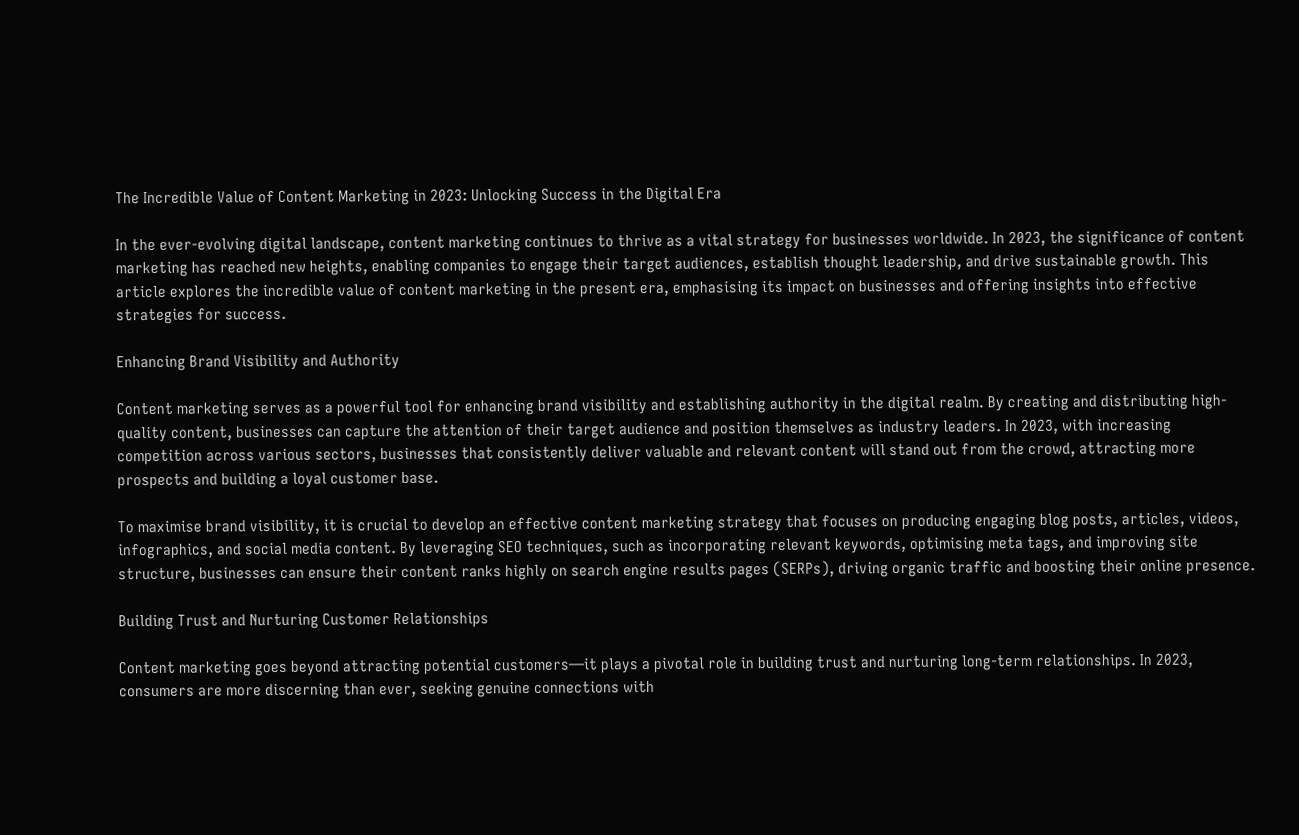The Incredible Value of Content Marketing in 2023: Unlocking Success in the Digital Era

In the ever-evolving digital landscape, content marketing continues to thrive as a vital strategy for businesses worldwide. In 2023, the significance of content marketing has reached new heights, enabling companies to engage their target audiences, establish thought leadership, and drive sustainable growth. This article explores the incredible value of content marketing in the present era, emphasising its impact on businesses and offering insights into effective strategies for success.

Enhancing Brand Visibility and Authority

Content marketing serves as a powerful tool for enhancing brand visibility and establishing authority in the digital realm. By creating and distributing high-quality content, businesses can capture the attention of their target audience and position themselves as industry leaders. In 2023, with increasing competition across various sectors, businesses that consistently deliver valuable and relevant content will stand out from the crowd, attracting more prospects and building a loyal customer base.

To maximise brand visibility, it is crucial to develop an effective content marketing strategy that focuses on producing engaging blog posts, articles, videos, infographics, and social media content. By leveraging SEO techniques, such as incorporating relevant keywords, optimising meta tags, and improving site structure, businesses can ensure their content ranks highly on search engine results pages (SERPs), driving organic traffic and boosting their online presence.

Building Trust and Nurturing Customer Relationships

Content marketing goes beyond attracting potential customers—it plays a pivotal role in building trust and nurturing long-term relationships. In 2023, consumers are more discerning than ever, seeking genuine connections with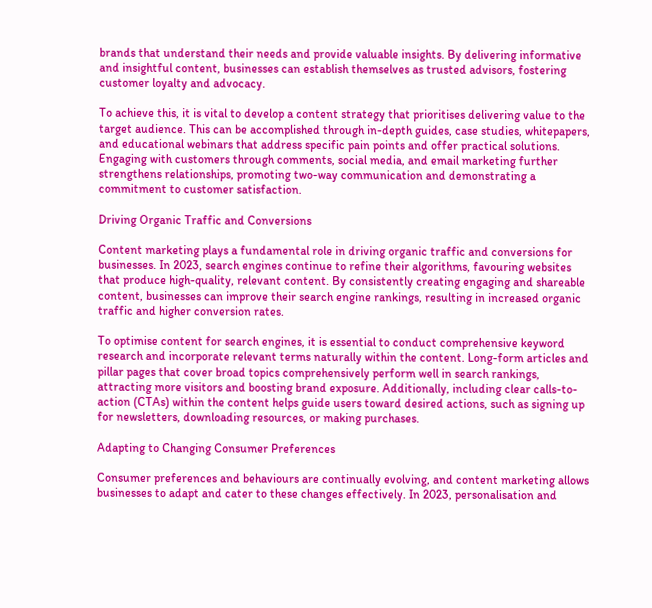brands that understand their needs and provide valuable insights. By delivering informative and insightful content, businesses can establish themselves as trusted advisors, fostering customer loyalty and advocacy.

To achieve this, it is vital to develop a content strategy that prioritises delivering value to the target audience. This can be accomplished through in-depth guides, case studies, whitepapers, and educational webinars that address specific pain points and offer practical solutions. Engaging with customers through comments, social media, and email marketing further strengthens relationships, promoting two-way communication and demonstrating a commitment to customer satisfaction.

Driving Organic Traffic and Conversions

Content marketing plays a fundamental role in driving organic traffic and conversions for businesses. In 2023, search engines continue to refine their algorithms, favouring websites that produce high-quality, relevant content. By consistently creating engaging and shareable content, businesses can improve their search engine rankings, resulting in increased organic traffic and higher conversion rates.

To optimise content for search engines, it is essential to conduct comprehensive keyword research and incorporate relevant terms naturally within the content. Long-form articles and pillar pages that cover broad topics comprehensively perform well in search rankings, attracting more visitors and boosting brand exposure. Additionally, including clear calls-to-action (CTAs) within the content helps guide users toward desired actions, such as signing up for newsletters, downloading resources, or making purchases.

Adapting to Changing Consumer Preferences

Consumer preferences and behaviours are continually evolving, and content marketing allows businesses to adapt and cater to these changes effectively. In 2023, personalisation and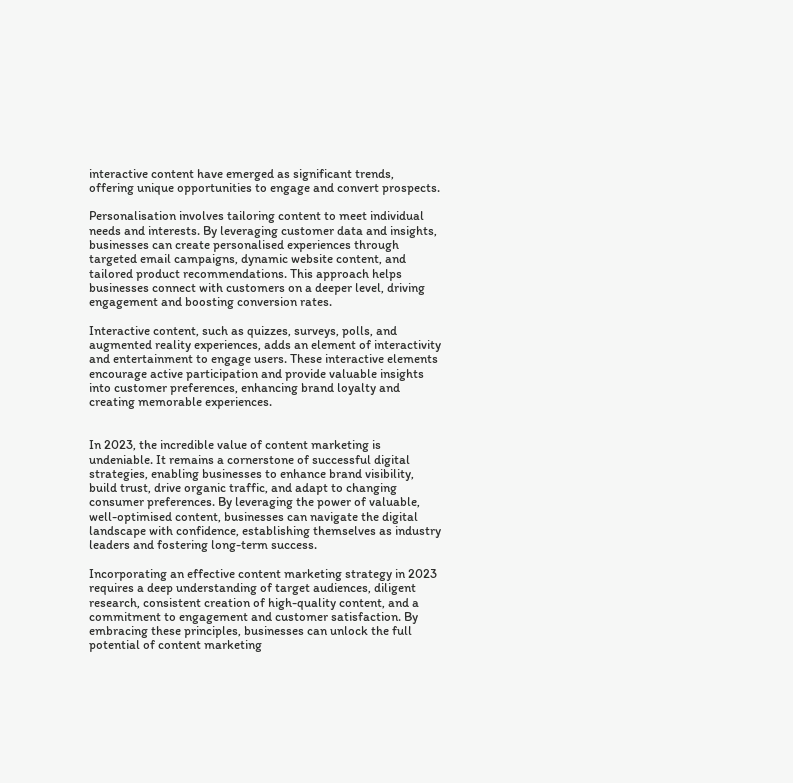interactive content have emerged as significant trends, offering unique opportunities to engage and convert prospects.

Personalisation involves tailoring content to meet individual needs and interests. By leveraging customer data and insights, businesses can create personalised experiences through targeted email campaigns, dynamic website content, and tailored product recommendations. This approach helps businesses connect with customers on a deeper level, driving engagement and boosting conversion rates.

Interactive content, such as quizzes, surveys, polls, and augmented reality experiences, adds an element of interactivity and entertainment to engage users. These interactive elements encourage active participation and provide valuable insights into customer preferences, enhancing brand loyalty and creating memorable experiences.


In 2023, the incredible value of content marketing is undeniable. It remains a cornerstone of successful digital strategies, enabling businesses to enhance brand visibility, build trust, drive organic traffic, and adapt to changing consumer preferences. By leveraging the power of valuable, well-optimised content, businesses can navigate the digital landscape with confidence, establishing themselves as industry leaders and fostering long-term success.

Incorporating an effective content marketing strategy in 2023 requires a deep understanding of target audiences, diligent research, consistent creation of high-quality content, and a commitment to engagement and customer satisfaction. By embracing these principles, businesses can unlock the full potential of content marketing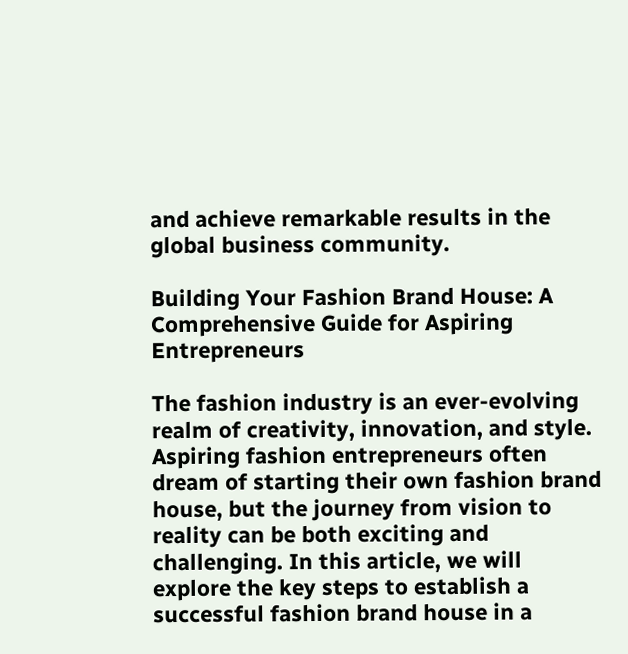and achieve remarkable results in the global business community.

Building Your Fashion Brand House: A Comprehensive Guide for Aspiring Entrepreneurs

The fashion industry is an ever-evolving realm of creativity, innovation, and style. Aspiring fashion entrepreneurs often dream of starting their own fashion brand house, but the journey from vision to reality can be both exciting and challenging. In this article, we will explore the key steps to establish a successful fashion brand house in a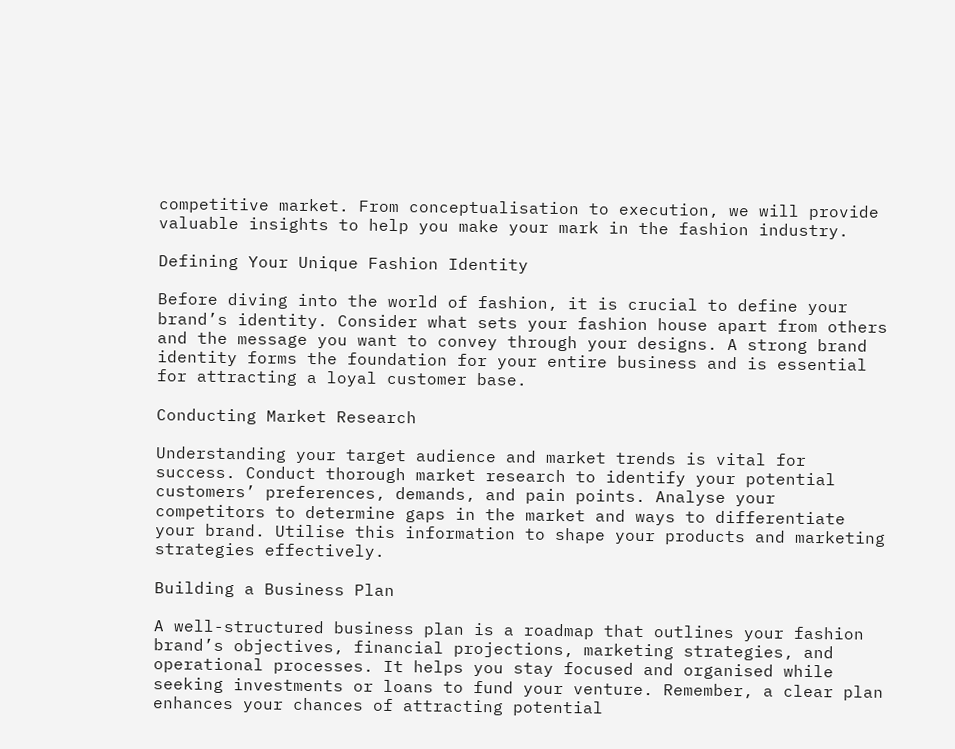competitive market. From conceptualisation to execution, we will provide valuable insights to help you make your mark in the fashion industry.

Defining Your Unique Fashion Identity

Before diving into the world of fashion, it is crucial to define your brand’s identity. Consider what sets your fashion house apart from others and the message you want to convey through your designs. A strong brand identity forms the foundation for your entire business and is essential for attracting a loyal customer base.

Conducting Market Research

Understanding your target audience and market trends is vital for success. Conduct thorough market research to identify your potential customers’ preferences, demands, and pain points. Analyse your competitors to determine gaps in the market and ways to differentiate your brand. Utilise this information to shape your products and marketing strategies effectively.

Building a Business Plan

A well-structured business plan is a roadmap that outlines your fashion brand’s objectives, financial projections, marketing strategies, and operational processes. It helps you stay focused and organised while seeking investments or loans to fund your venture. Remember, a clear plan enhances your chances of attracting potential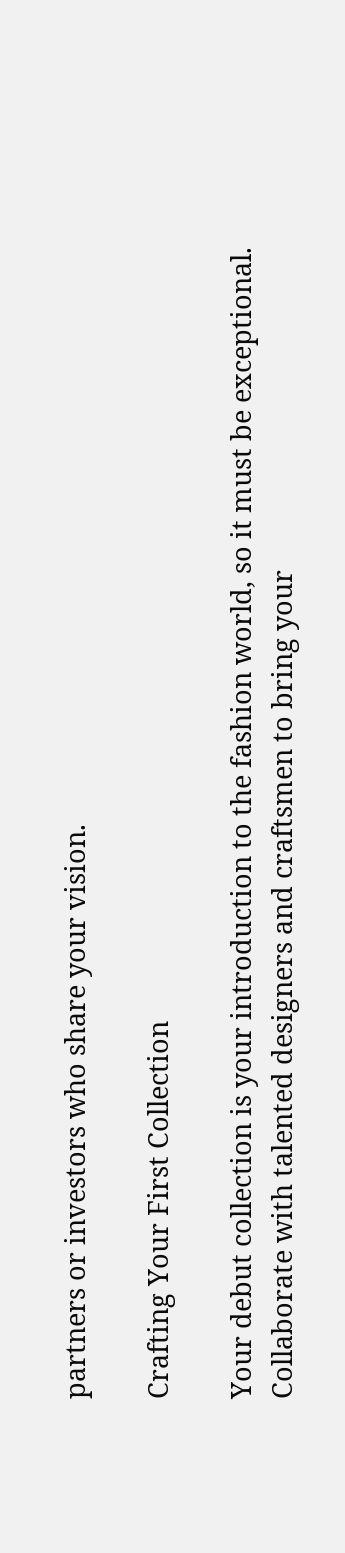partners or investors who share your vision.

Crafting Your First Collection

Your debut collection is your introduction to the fashion world, so it must be exceptional. Collaborate with talented designers and craftsmen to bring your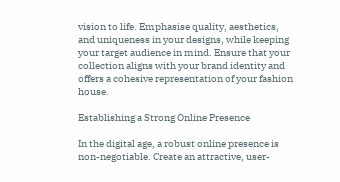vision to life. Emphasise quality, aesthetics, and uniqueness in your designs, while keeping your target audience in mind. Ensure that your collection aligns with your brand identity and offers a cohesive representation of your fashion house.

Establishing a Strong Online Presence

In the digital age, a robust online presence is non-negotiable. Create an attractive, user-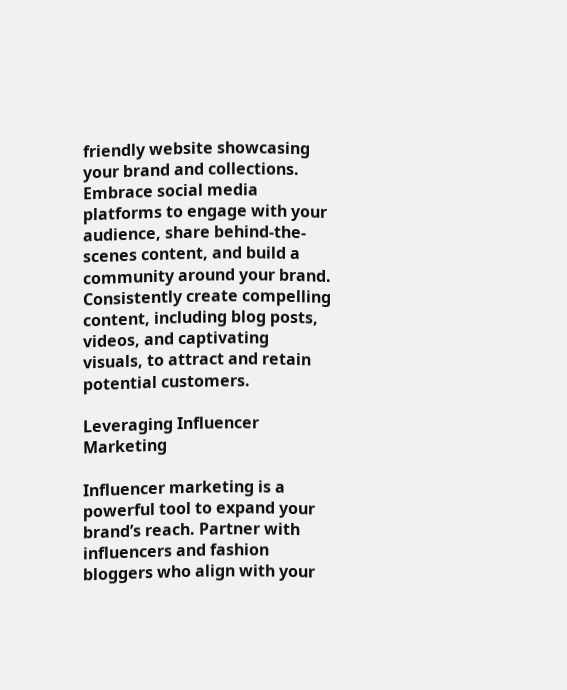friendly website showcasing your brand and collections. Embrace social media platforms to engage with your audience, share behind-the-scenes content, and build a community around your brand. Consistently create compelling content, including blog posts, videos, and captivating visuals, to attract and retain potential customers.

Leveraging Influencer Marketing

Influencer marketing is a powerful tool to expand your brand’s reach. Partner with influencers and fashion bloggers who align with your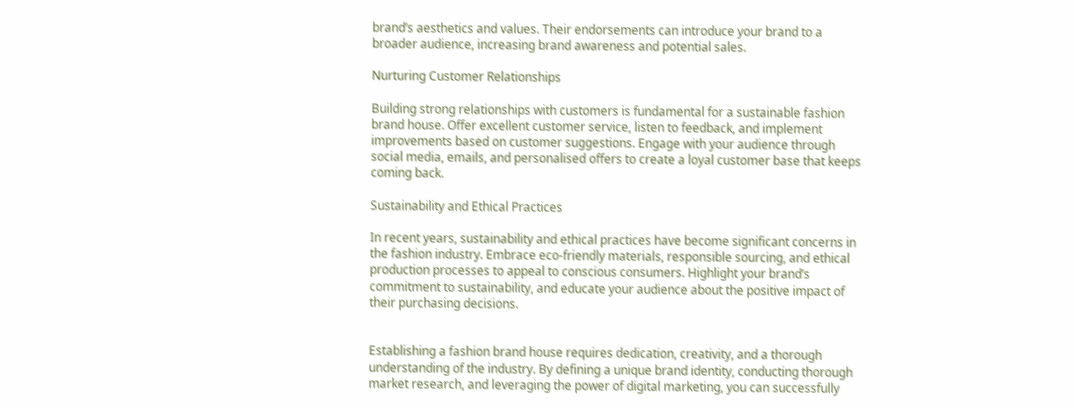brand’s aesthetics and values. Their endorsements can introduce your brand to a broader audience, increasing brand awareness and potential sales.

Nurturing Customer Relationships

Building strong relationships with customers is fundamental for a sustainable fashion brand house. Offer excellent customer service, listen to feedback, and implement improvements based on customer suggestions. Engage with your audience through social media, emails, and personalised offers to create a loyal customer base that keeps coming back.

Sustainability and Ethical Practices

In recent years, sustainability and ethical practices have become significant concerns in the fashion industry. Embrace eco-friendly materials, responsible sourcing, and ethical production processes to appeal to conscious consumers. Highlight your brand’s commitment to sustainability, and educate your audience about the positive impact of their purchasing decisions.


Establishing a fashion brand house requires dedication, creativity, and a thorough understanding of the industry. By defining a unique brand identity, conducting thorough market research, and leveraging the power of digital marketing, you can successfully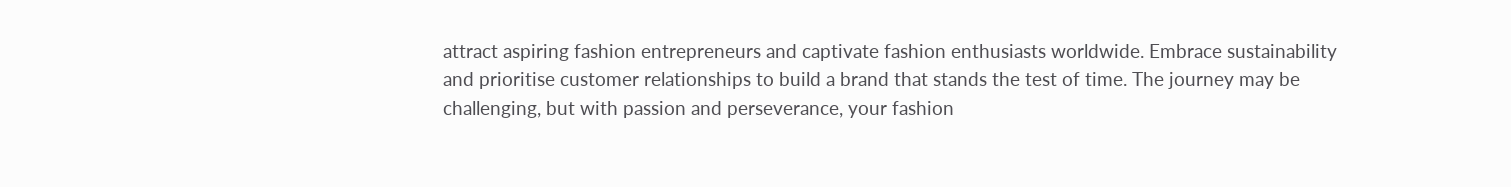attract aspiring fashion entrepreneurs and captivate fashion enthusiasts worldwide. Embrace sustainability and prioritise customer relationships to build a brand that stands the test of time. The journey may be challenging, but with passion and perseverance, your fashion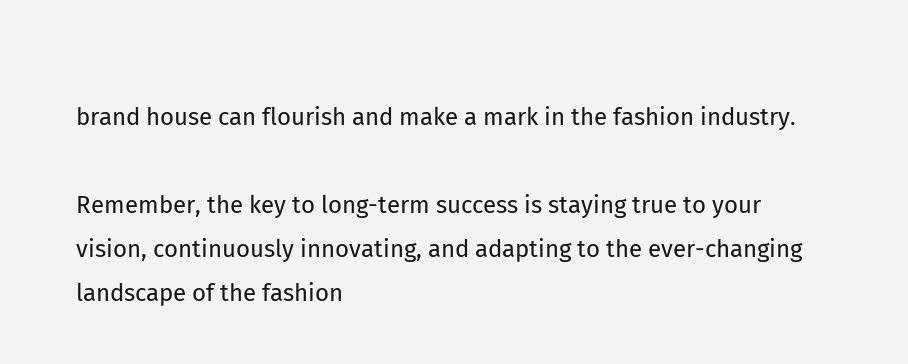brand house can flourish and make a mark in the fashion industry.

Remember, the key to long-term success is staying true to your vision, continuously innovating, and adapting to the ever-changing landscape of the fashion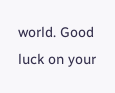world. Good luck on your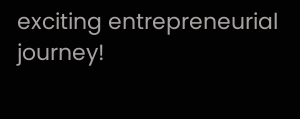exciting entrepreneurial journey!